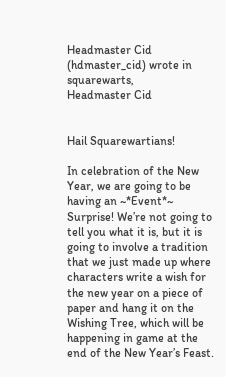Headmaster Cid (hdmaster_cid) wrote in squarewarts,
Headmaster Cid


Hail Squarewartians!

In celebration of the New Year, we are going to be having an ~*Event*~ Surprise! We’re not going to tell you what it is, but it is going to involve a tradition that we just made up where characters write a wish for the new year on a piece of paper and hang it on the Wishing Tree, which will be happening in game at the end of the New Year’s Feast.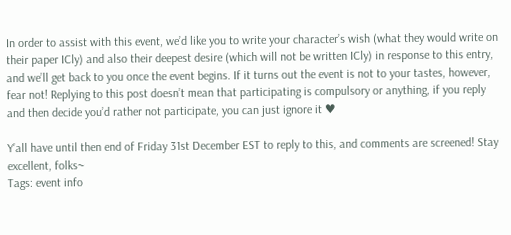In order to assist with this event, we’d like you to write your character’s wish (what they would write on their paper ICly) and also their deepest desire (which will not be written ICly) in response to this entry, and we’ll get back to you once the event begins. If it turns out the event is not to your tastes, however, fear not! Replying to this post doesn’t mean that participating is compulsory or anything, if you reply and then decide you’d rather not participate, you can just ignore it ♥

Y’all have until then end of Friday 31st December EST to reply to this, and comments are screened! Stay excellent, folks~
Tags: event info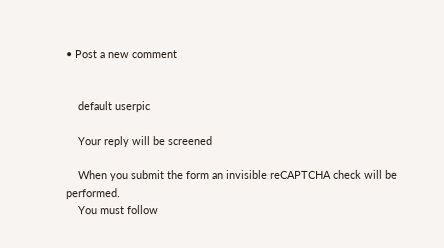• Post a new comment


    default userpic

    Your reply will be screened

    When you submit the form an invisible reCAPTCHA check will be performed.
    You must follow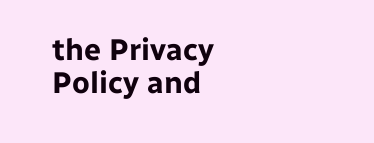the Privacy Policy and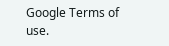Google Terms of use.